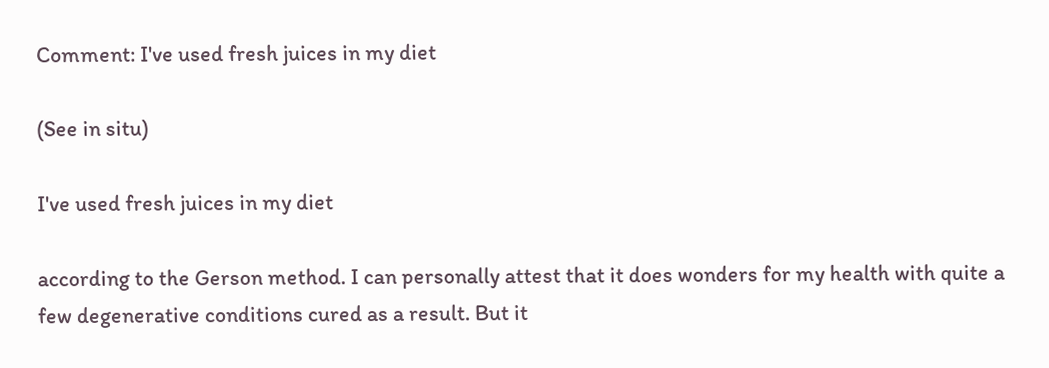Comment: I've used fresh juices in my diet

(See in situ)

I've used fresh juices in my diet

according to the Gerson method. I can personally attest that it does wonders for my health with quite a few degenerative conditions cured as a result. But it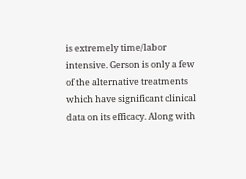is extremely time/labor intensive. Gerson is only a few of the alternative treatments which have significant clinical data on its efficacy. Along with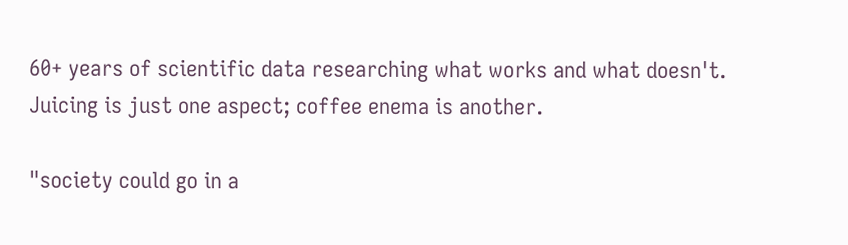60+ years of scientific data researching what works and what doesn't. Juicing is just one aspect; coffee enema is another.

"society could go in a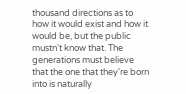thousand directions as to how it would exist and how it would be, but the public mustn't know that. The generations must believe that the one that they're born into is naturally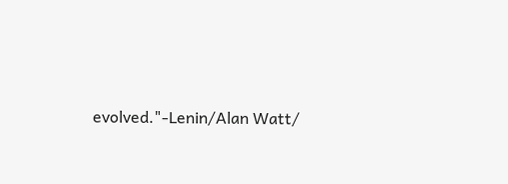evolved."-Lenin/Alan Watt/